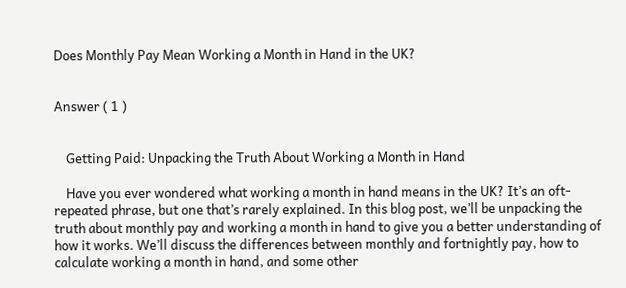Does Monthly Pay Mean Working a Month in Hand in the UK?


Answer ( 1 )


    Getting Paid: Unpacking the Truth About Working a Month in Hand

    Have you ever wondered what working a month in hand means in the UK? It’s an oft-repeated phrase, but one that’s rarely explained. In this blog post, we’ll be unpacking the truth about monthly pay and working a month in hand to give you a better understanding of how it works. We’ll discuss the differences between monthly and fortnightly pay, how to calculate working a month in hand, and some other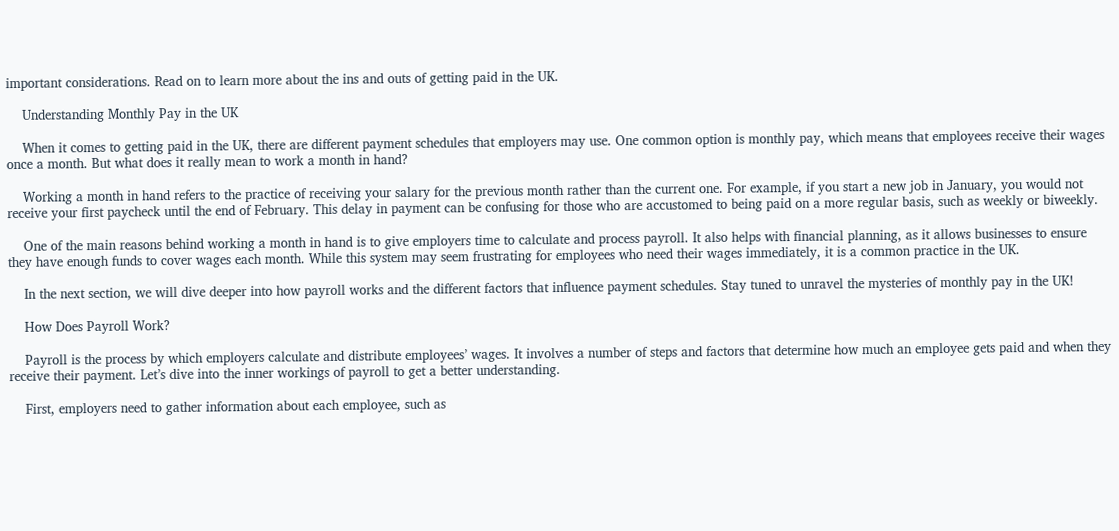important considerations. Read on to learn more about the ins and outs of getting paid in the UK.

    Understanding Monthly Pay in the UK

    When it comes to getting paid in the UK, there are different payment schedules that employers may use. One common option is monthly pay, which means that employees receive their wages once a month. But what does it really mean to work a month in hand?

    Working a month in hand refers to the practice of receiving your salary for the previous month rather than the current one. For example, if you start a new job in January, you would not receive your first paycheck until the end of February. This delay in payment can be confusing for those who are accustomed to being paid on a more regular basis, such as weekly or biweekly.

    One of the main reasons behind working a month in hand is to give employers time to calculate and process payroll. It also helps with financial planning, as it allows businesses to ensure they have enough funds to cover wages each month. While this system may seem frustrating for employees who need their wages immediately, it is a common practice in the UK.

    In the next section, we will dive deeper into how payroll works and the different factors that influence payment schedules. Stay tuned to unravel the mysteries of monthly pay in the UK!

    How Does Payroll Work?

    Payroll is the process by which employers calculate and distribute employees’ wages. It involves a number of steps and factors that determine how much an employee gets paid and when they receive their payment. Let’s dive into the inner workings of payroll to get a better understanding.

    First, employers need to gather information about each employee, such as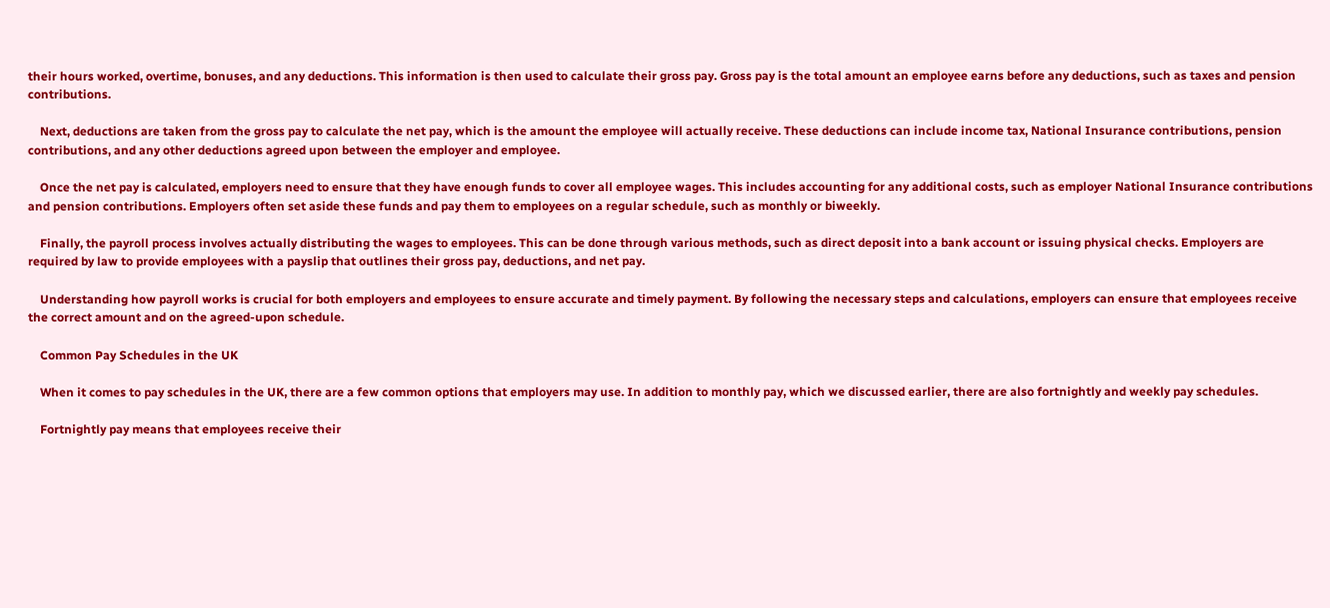their hours worked, overtime, bonuses, and any deductions. This information is then used to calculate their gross pay. Gross pay is the total amount an employee earns before any deductions, such as taxes and pension contributions.

    Next, deductions are taken from the gross pay to calculate the net pay, which is the amount the employee will actually receive. These deductions can include income tax, National Insurance contributions, pension contributions, and any other deductions agreed upon between the employer and employee.

    Once the net pay is calculated, employers need to ensure that they have enough funds to cover all employee wages. This includes accounting for any additional costs, such as employer National Insurance contributions and pension contributions. Employers often set aside these funds and pay them to employees on a regular schedule, such as monthly or biweekly.

    Finally, the payroll process involves actually distributing the wages to employees. This can be done through various methods, such as direct deposit into a bank account or issuing physical checks. Employers are required by law to provide employees with a payslip that outlines their gross pay, deductions, and net pay.

    Understanding how payroll works is crucial for both employers and employees to ensure accurate and timely payment. By following the necessary steps and calculations, employers can ensure that employees receive the correct amount and on the agreed-upon schedule.

    Common Pay Schedules in the UK

    When it comes to pay schedules in the UK, there are a few common options that employers may use. In addition to monthly pay, which we discussed earlier, there are also fortnightly and weekly pay schedules.

    Fortnightly pay means that employees receive their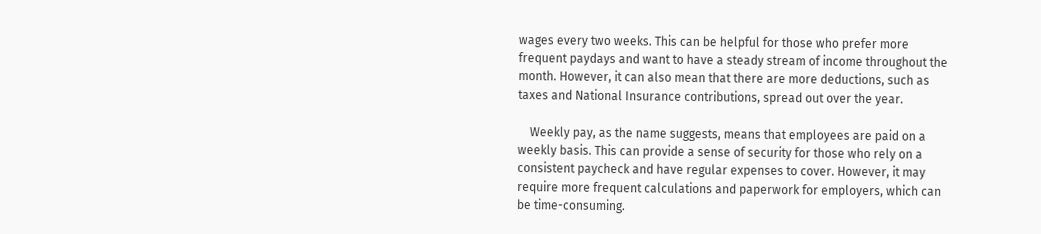wages every two weeks. This can be helpful for those who prefer more frequent paydays and want to have a steady stream of income throughout the month. However, it can also mean that there are more deductions, such as taxes and National Insurance contributions, spread out over the year.

    Weekly pay, as the name suggests, means that employees are paid on a weekly basis. This can provide a sense of security for those who rely on a consistent paycheck and have regular expenses to cover. However, it may require more frequent calculations and paperwork for employers, which can be time-consuming.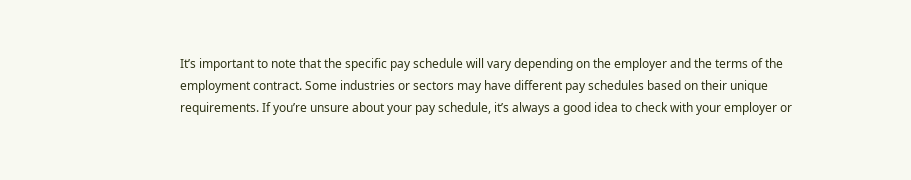It’s important to note that the specific pay schedule will vary depending on the employer and the terms of the employment contract. Some industries or sectors may have different pay schedules based on their unique requirements. If you’re unsure about your pay schedule, it’s always a good idea to check with your employer or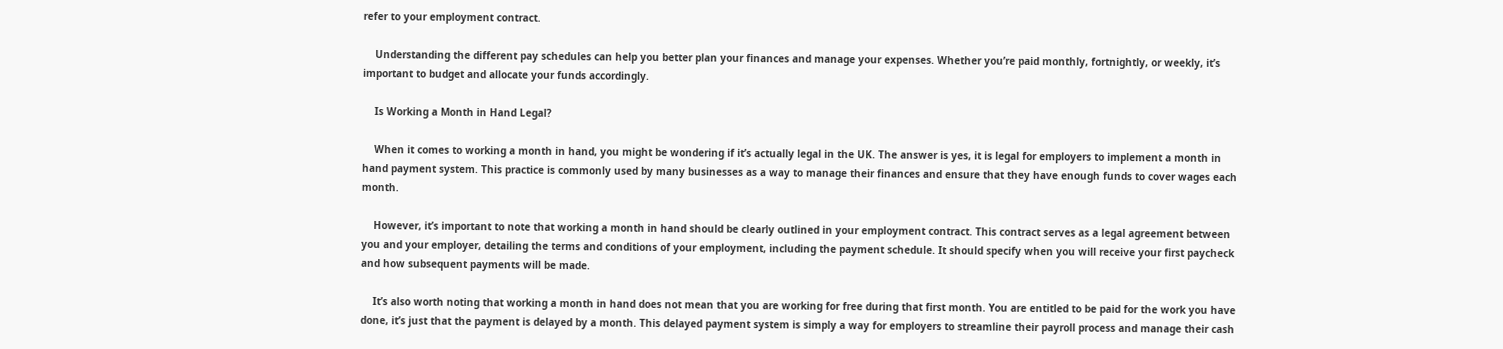refer to your employment contract.

    Understanding the different pay schedules can help you better plan your finances and manage your expenses. Whether you’re paid monthly, fortnightly, or weekly, it’s important to budget and allocate your funds accordingly.

    Is Working a Month in Hand Legal?

    When it comes to working a month in hand, you might be wondering if it’s actually legal in the UK. The answer is yes, it is legal for employers to implement a month in hand payment system. This practice is commonly used by many businesses as a way to manage their finances and ensure that they have enough funds to cover wages each month.

    However, it’s important to note that working a month in hand should be clearly outlined in your employment contract. This contract serves as a legal agreement between you and your employer, detailing the terms and conditions of your employment, including the payment schedule. It should specify when you will receive your first paycheck and how subsequent payments will be made.

    It’s also worth noting that working a month in hand does not mean that you are working for free during that first month. You are entitled to be paid for the work you have done, it’s just that the payment is delayed by a month. This delayed payment system is simply a way for employers to streamline their payroll process and manage their cash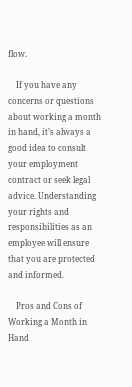flow.

    If you have any concerns or questions about working a month in hand, it’s always a good idea to consult your employment contract or seek legal advice. Understanding your rights and responsibilities as an employee will ensure that you are protected and informed.

    Pros and Cons of Working a Month in Hand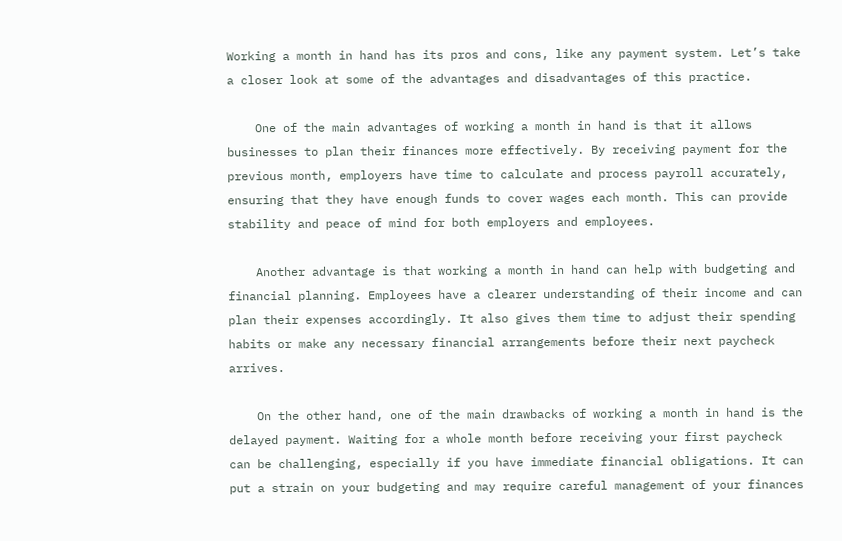Working a month in hand has its pros and cons, like any payment system. Let’s take a closer look at some of the advantages and disadvantages of this practice.

    One of the main advantages of working a month in hand is that it allows businesses to plan their finances more effectively. By receiving payment for the previous month, employers have time to calculate and process payroll accurately, ensuring that they have enough funds to cover wages each month. This can provide stability and peace of mind for both employers and employees.

    Another advantage is that working a month in hand can help with budgeting and financial planning. Employees have a clearer understanding of their income and can plan their expenses accordingly. It also gives them time to adjust their spending habits or make any necessary financial arrangements before their next paycheck arrives.

    On the other hand, one of the main drawbacks of working a month in hand is the delayed payment. Waiting for a whole month before receiving your first paycheck can be challenging, especially if you have immediate financial obligations. It can put a strain on your budgeting and may require careful management of your finances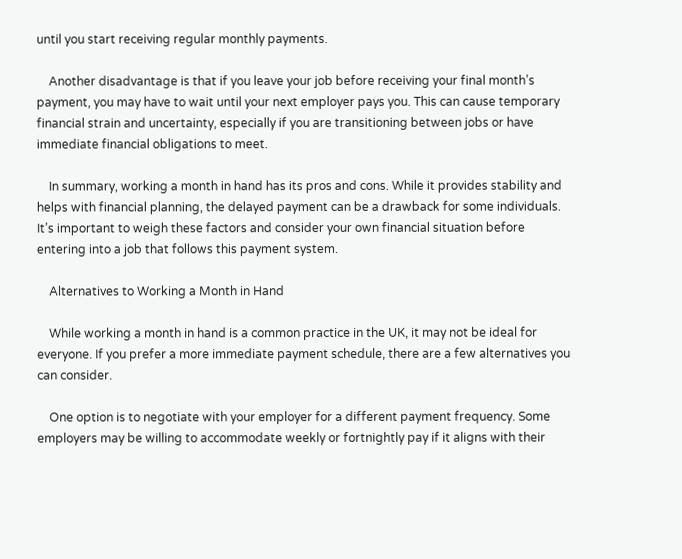until you start receiving regular monthly payments.

    Another disadvantage is that if you leave your job before receiving your final month’s payment, you may have to wait until your next employer pays you. This can cause temporary financial strain and uncertainty, especially if you are transitioning between jobs or have immediate financial obligations to meet.

    In summary, working a month in hand has its pros and cons. While it provides stability and helps with financial planning, the delayed payment can be a drawback for some individuals. It’s important to weigh these factors and consider your own financial situation before entering into a job that follows this payment system.

    Alternatives to Working a Month in Hand

    While working a month in hand is a common practice in the UK, it may not be ideal for everyone. If you prefer a more immediate payment schedule, there are a few alternatives you can consider.

    One option is to negotiate with your employer for a different payment frequency. Some employers may be willing to accommodate weekly or fortnightly pay if it aligns with their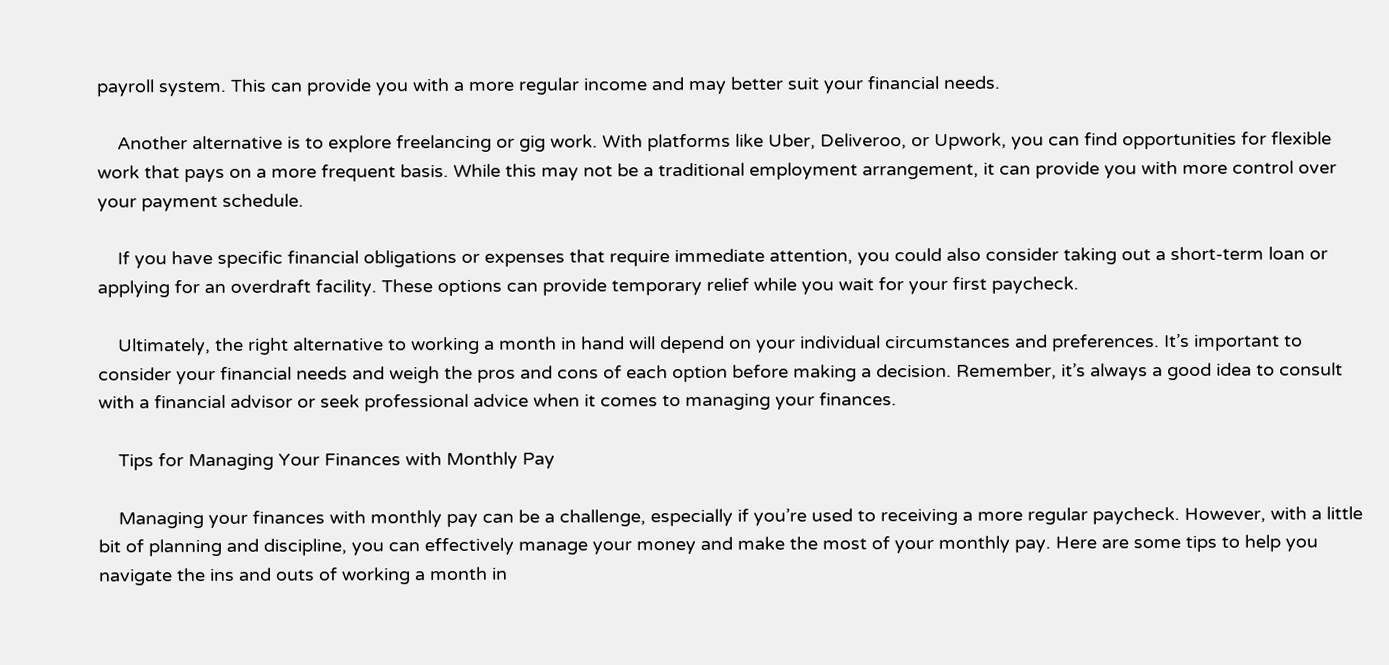payroll system. This can provide you with a more regular income and may better suit your financial needs.

    Another alternative is to explore freelancing or gig work. With platforms like Uber, Deliveroo, or Upwork, you can find opportunities for flexible work that pays on a more frequent basis. While this may not be a traditional employment arrangement, it can provide you with more control over your payment schedule.

    If you have specific financial obligations or expenses that require immediate attention, you could also consider taking out a short-term loan or applying for an overdraft facility. These options can provide temporary relief while you wait for your first paycheck.

    Ultimately, the right alternative to working a month in hand will depend on your individual circumstances and preferences. It’s important to consider your financial needs and weigh the pros and cons of each option before making a decision. Remember, it’s always a good idea to consult with a financial advisor or seek professional advice when it comes to managing your finances.

    Tips for Managing Your Finances with Monthly Pay

    Managing your finances with monthly pay can be a challenge, especially if you’re used to receiving a more regular paycheck. However, with a little bit of planning and discipline, you can effectively manage your money and make the most of your monthly pay. Here are some tips to help you navigate the ins and outs of working a month in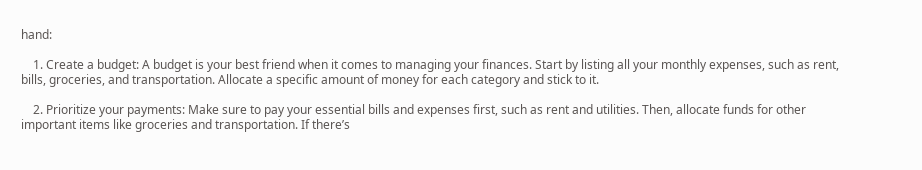hand:

    1. Create a budget: A budget is your best friend when it comes to managing your finances. Start by listing all your monthly expenses, such as rent, bills, groceries, and transportation. Allocate a specific amount of money for each category and stick to it.

    2. Prioritize your payments: Make sure to pay your essential bills and expenses first, such as rent and utilities. Then, allocate funds for other important items like groceries and transportation. If there’s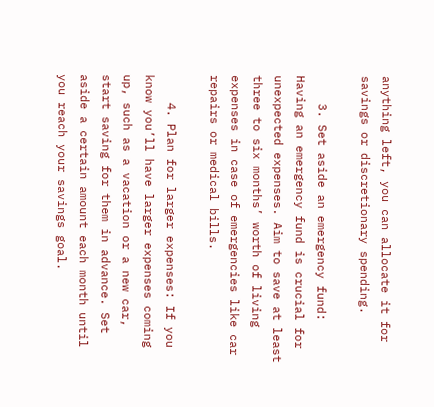anything left, you can allocate it for savings or discretionary spending.

    3. Set aside an emergency fund: Having an emergency fund is crucial for unexpected expenses. Aim to save at least three to six months’ worth of living expenses in case of emergencies like car repairs or medical bills.

    4. Plan for larger expenses: If you know you’ll have larger expenses coming up, such as a vacation or a new car, start saving for them in advance. Set aside a certain amount each month until you reach your savings goal.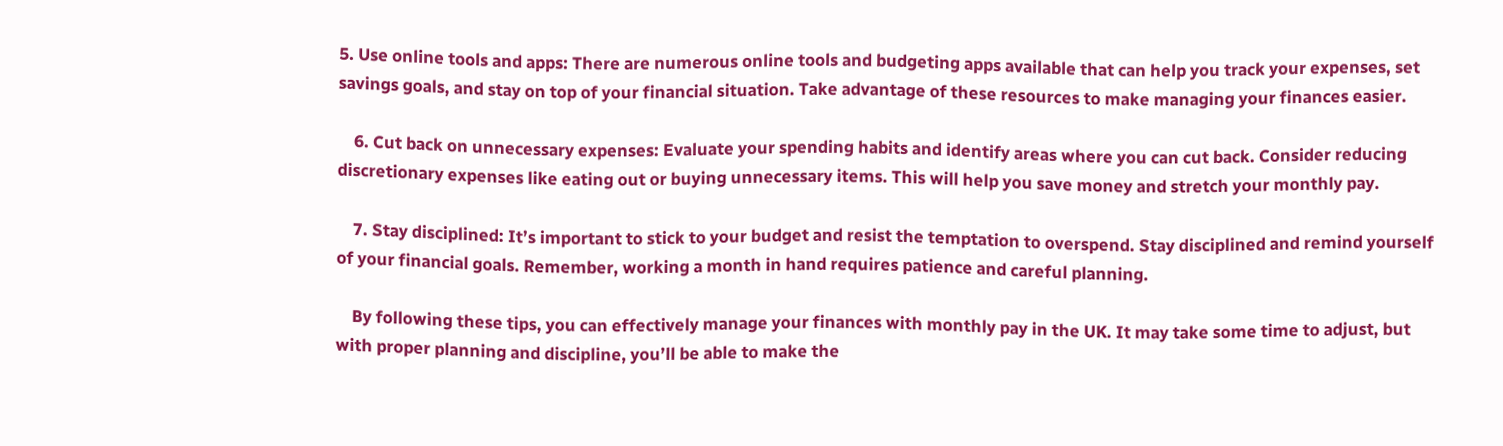5. Use online tools and apps: There are numerous online tools and budgeting apps available that can help you track your expenses, set savings goals, and stay on top of your financial situation. Take advantage of these resources to make managing your finances easier.

    6. Cut back on unnecessary expenses: Evaluate your spending habits and identify areas where you can cut back. Consider reducing discretionary expenses like eating out or buying unnecessary items. This will help you save money and stretch your monthly pay.

    7. Stay disciplined: It’s important to stick to your budget and resist the temptation to overspend. Stay disciplined and remind yourself of your financial goals. Remember, working a month in hand requires patience and careful planning.

    By following these tips, you can effectively manage your finances with monthly pay in the UK. It may take some time to adjust, but with proper planning and discipline, you’ll be able to make the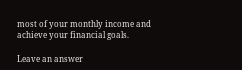most of your monthly income and achieve your financial goals.

Leave an answer